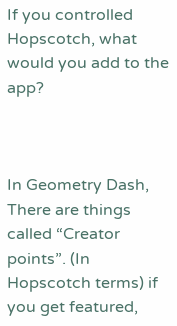If you controlled Hopscotch, what would you add to the app?



In Geometry Dash, There are things called “Creator points”. (In Hopscotch terms) if you get featured,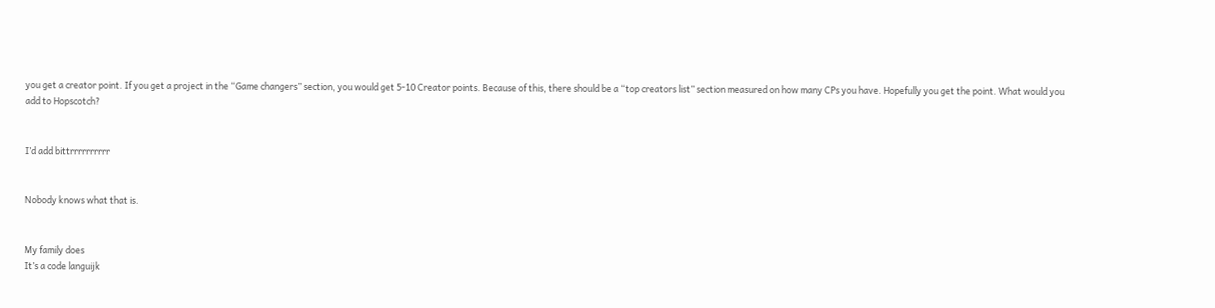you get a creator point. If you get a project in the “Game changers” section, you would get 5-10 Creator points. Because of this, there should be a “top creators list” section measured on how many CPs you have. Hopefully you get the point. What would you add to Hopscotch?


I’d add bittrrrrrrrrrr


Nobody knows what that is.


My family does
It’s a code languijk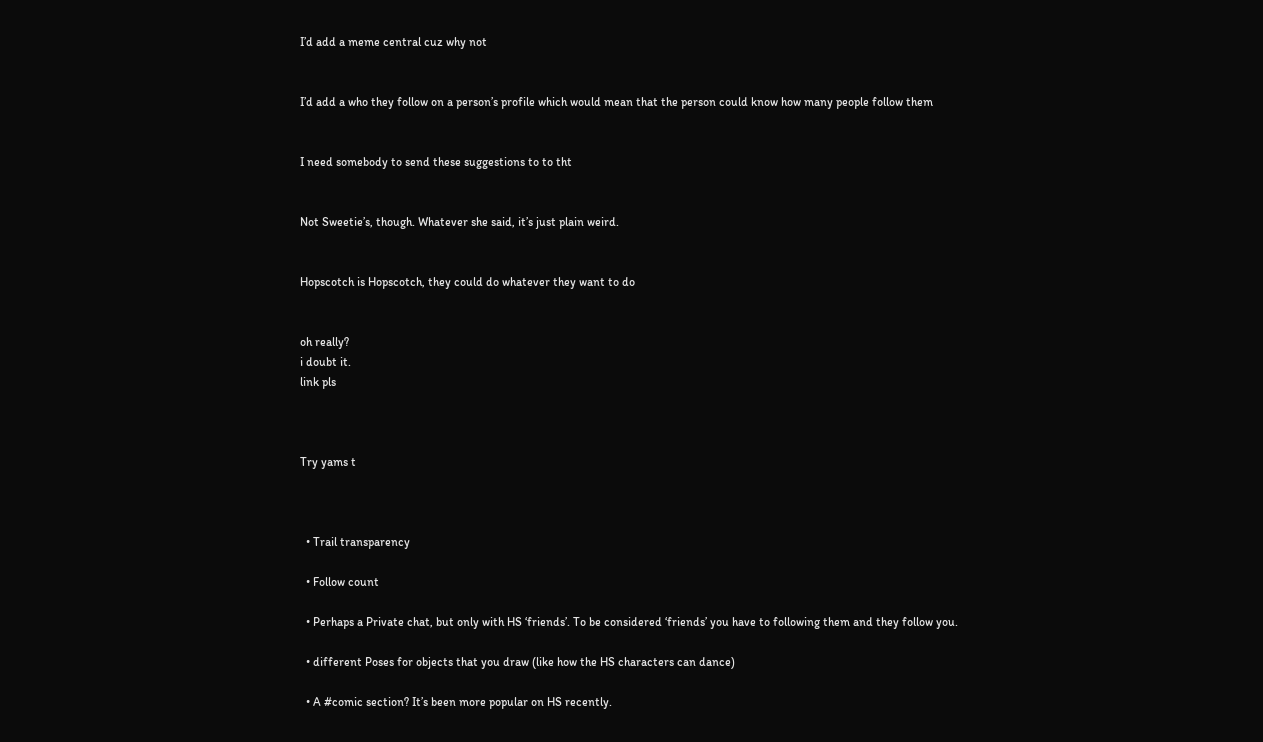I’d add a meme central cuz why not


I’d add a who they follow on a person’s profile which would mean that the person could know how many people follow them


I need somebody to send these suggestions to to tht


Not Sweetie’s, though. Whatever she said, it’s just plain weird.


Hopscotch is Hopscotch, they could do whatever they want to do


oh really?
i doubt it.
link pls



Try yams t



  • Trail transparency

  • Follow count

  • Perhaps a Private chat, but only with HS ‘friends’. To be considered ‘friends’ you have to following them and they follow you.

  • different Poses for objects that you draw (like how the HS characters can dance)

  • A #comic section? It’s been more popular on HS recently.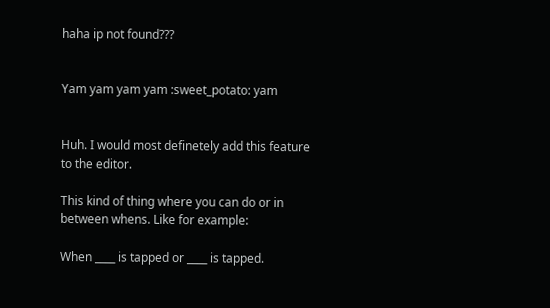haha ip not found???


Yam yam yam yam :sweet_potato: yam


Huh. I would most definetely add this feature to the editor.

This kind of thing where you can do or in between whens. Like for example:

When ____ is tapped or ____ is tapped.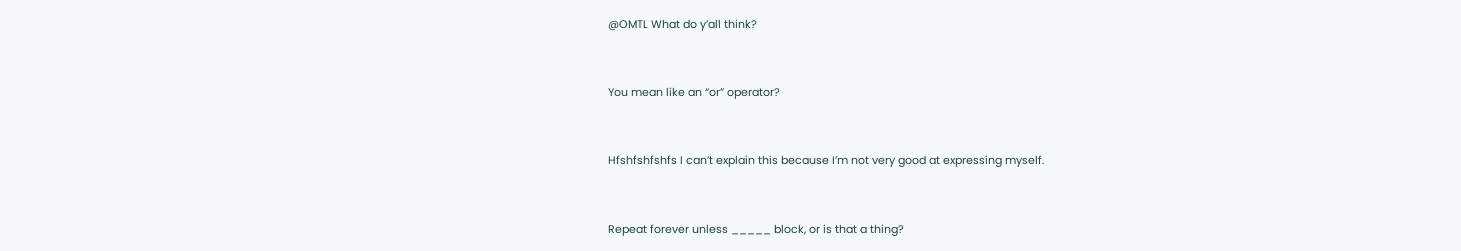@OMTL What do y’all think?


You mean like an “or” operator?


Hfshfshfshfs I can’t explain this because I’m not very good at expressing myself.


Repeat forever unless _____ block, or is that a thing?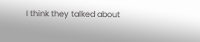I think they talked about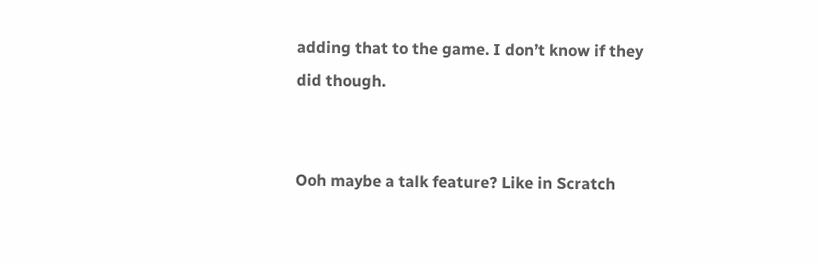adding that to the game. I don’t know if they did though.


Ooh maybe a talk feature? Like in Scratch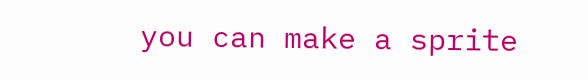you can make a sprite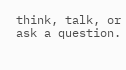think, talk, or ask a question.